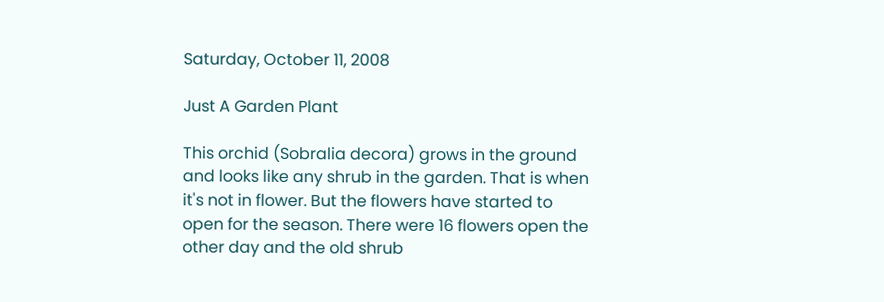Saturday, October 11, 2008

Just A Garden Plant

This orchid (Sobralia decora) grows in the ground and looks like any shrub in the garden. That is when it's not in flower. But the flowers have started to open for the season. There were 16 flowers open the other day and the old shrub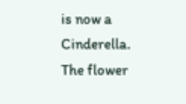is now a Cinderella. The flower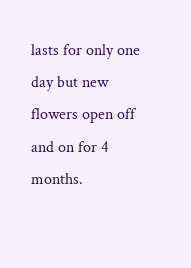lasts for only one day but new flowers open off and on for 4 months.